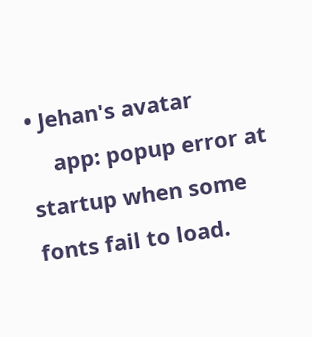• Jehan's avatar
    app: popup error at startup when some fonts fail to load.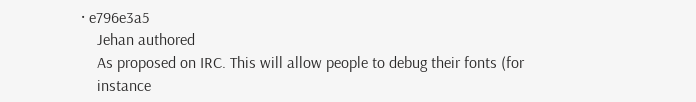· e796e3a5
    Jehan authored
    As proposed on IRC. This will allow people to debug their fonts (for
    instance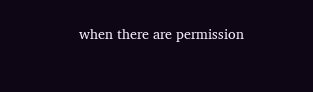when there are permission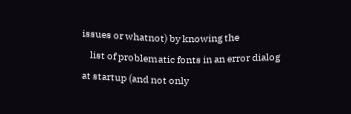issues or whatnot) by knowing the
    list of problematic fonts in an error dialog at startup (and not only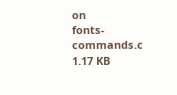on
fonts-commands.c 1.17 KB